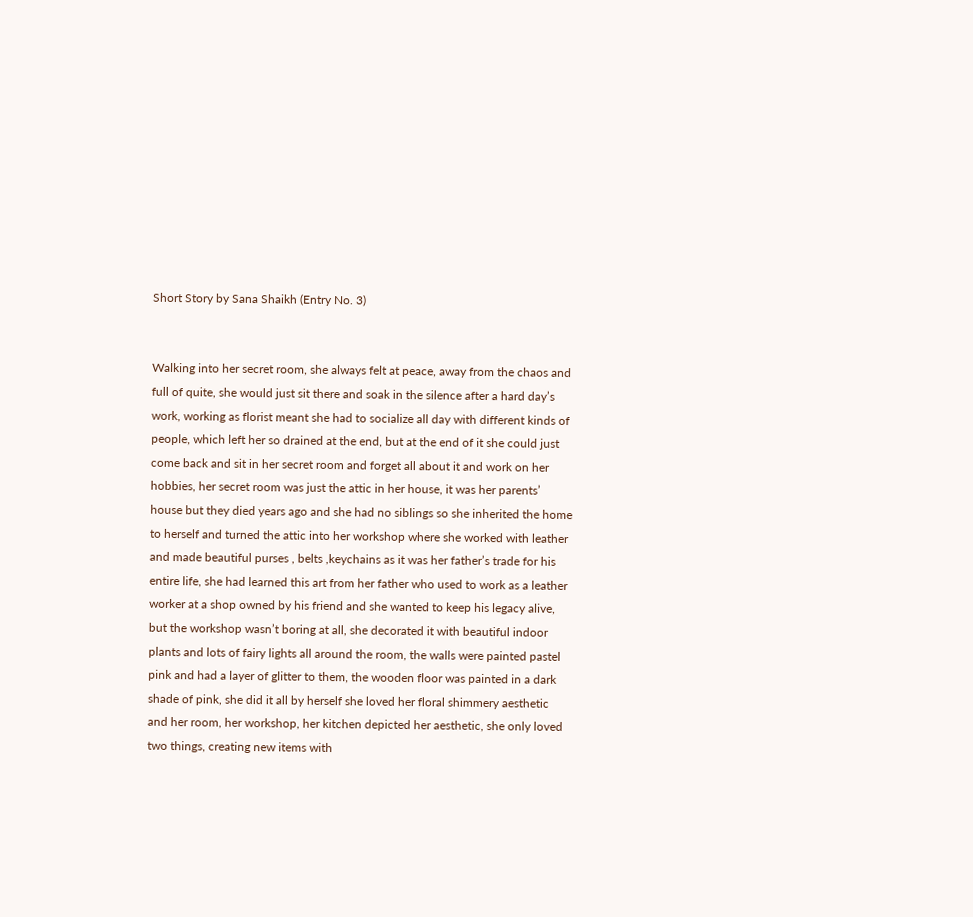Short Story by Sana Shaikh (Entry No. 3)


Walking into her secret room, she always felt at peace, away from the chaos and full of quite, she would just sit there and soak in the silence after a hard day’s work, working as florist meant she had to socialize all day with different kinds of people, which left her so drained at the end, but at the end of it she could just come back and sit in her secret room and forget all about it and work on her hobbies, her secret room was just the attic in her house, it was her parents’ house but they died years ago and she had no siblings so she inherited the home to herself and turned the attic into her workshop where she worked with leather and made beautiful purses , belts ,keychains as it was her father’s trade for his entire life, she had learned this art from her father who used to work as a leather worker at a shop owned by his friend and she wanted to keep his legacy alive, but the workshop wasn’t boring at all, she decorated it with beautiful indoor plants and lots of fairy lights all around the room, the walls were painted pastel pink and had a layer of glitter to them, the wooden floor was painted in a dark shade of pink, she did it all by herself she loved her floral shimmery aesthetic and her room, her workshop, her kitchen depicted her aesthetic, she only loved two things, creating new items with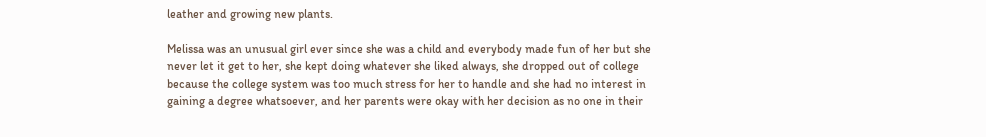leather and growing new plants.

Melissa was an unusual girl ever since she was a child and everybody made fun of her but she never let it get to her, she kept doing whatever she liked always, she dropped out of college because the college system was too much stress for her to handle and she had no interest in gaining a degree whatsoever, and her parents were okay with her decision as no one in their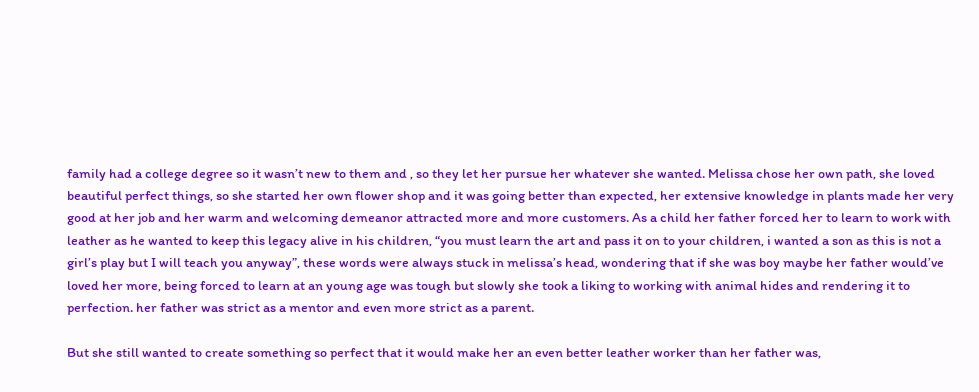family had a college degree so it wasn’t new to them and , so they let her pursue her whatever she wanted. Melissa chose her own path, she loved beautiful perfect things, so she started her own flower shop and it was going better than expected, her extensive knowledge in plants made her very good at her job and her warm and welcoming demeanor attracted more and more customers. As a child her father forced her to learn to work with leather as he wanted to keep this legacy alive in his children, “you must learn the art and pass it on to your children, i wanted a son as this is not a girl’s play but I will teach you anyway”, these words were always stuck in melissa’s head, wondering that if she was boy maybe her father would’ve loved her more, being forced to learn at an young age was tough but slowly she took a liking to working with animal hides and rendering it to perfection. her father was strict as a mentor and even more strict as a parent.

But she still wanted to create something so perfect that it would make her an even better leather worker than her father was,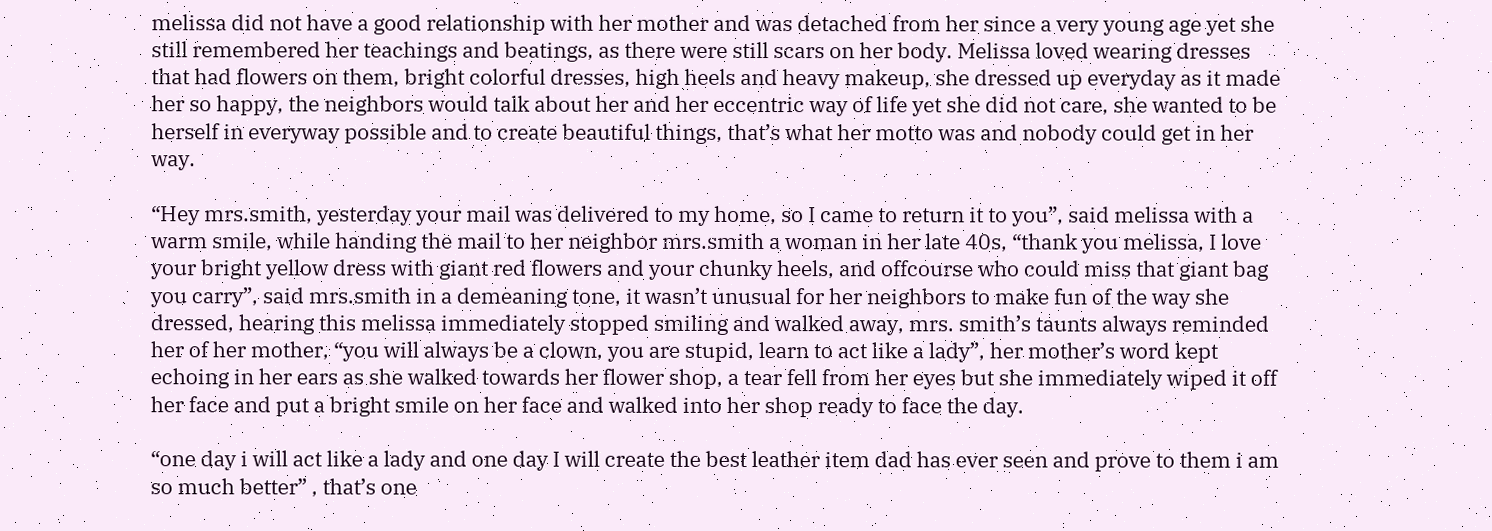melissa did not have a good relationship with her mother and was detached from her since a very young age yet she still remembered her teachings and beatings, as there were still scars on her body. Melissa loved wearing dresses that had flowers on them, bright colorful dresses, high heels and heavy makeup, she dressed up everyday as it made her so happy, the neighbors would talk about her and her eccentric way of life yet she did not care, she wanted to be herself in everyway possible and to create beautiful things, that’s what her motto was and nobody could get in her way.

“Hey mrs.smith, yesterday your mail was delivered to my home, so I came to return it to you”, said melissa with a warm smile, while handing the mail to her neighbor mrs.smith a woman in her late 40s, “thank you melissa, I love your bright yellow dress with giant red flowers and your chunky heels, and offcourse who could miss that giant bag you carry”, said mrs.smith in a demeaning tone, it wasn’t unusual for her neighbors to make fun of the way she dressed, hearing this melissa immediately stopped smiling and walked away, mrs. smith’s taunts always reminded her of her mother, “you will always be a clown, you are stupid, learn to act like a lady”, her mother’s word kept echoing in her ears as she walked towards her flower shop, a tear fell from her eyes but she immediately wiped it off her face and put a bright smile on her face and walked into her shop ready to face the day.

“one day i will act like a lady and one day I will create the best leather item dad has ever seen and prove to them i am so much better” , that’s one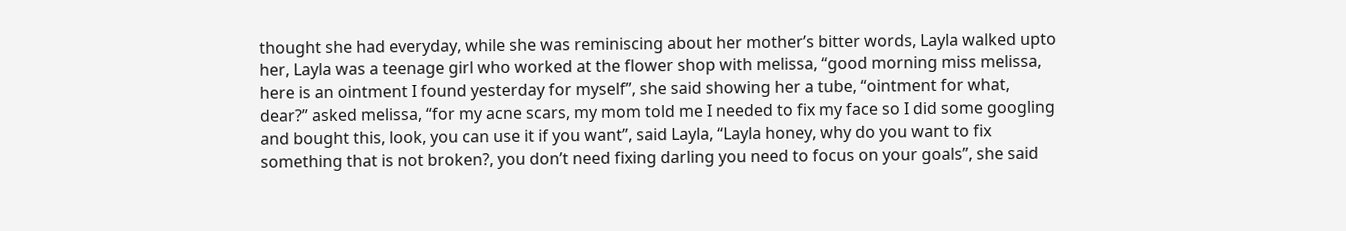thought she had everyday, while she was reminiscing about her mother’s bitter words, Layla walked upto her, Layla was a teenage girl who worked at the flower shop with melissa, “good morning miss melissa, here is an ointment I found yesterday for myself”, she said showing her a tube, “ointment for what, dear?” asked melissa, “for my acne scars, my mom told me I needed to fix my face so I did some googling and bought this, look, you can use it if you want”, said Layla, “Layla honey, why do you want to fix something that is not broken?, you don’t need fixing darling you need to focus on your goals”, she said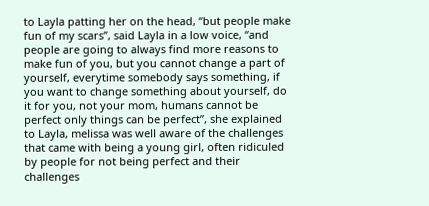to Layla patting her on the head, “but people make fun of my scars”, said Layla in a low voice, “and people are going to always find more reasons to make fun of you, but you cannot change a part of yourself, everytime somebody says something, if you want to change something about yourself, do it for you, not your mom, humans cannot be perfect only things can be perfect”, she explained to Layla, melissa was well aware of the challenges that came with being a young girl, often ridiculed by people for not being perfect and their challenges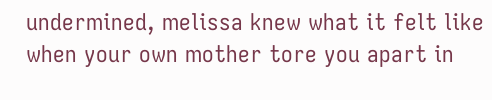undermined, melissa knew what it felt like when your own mother tore you apart in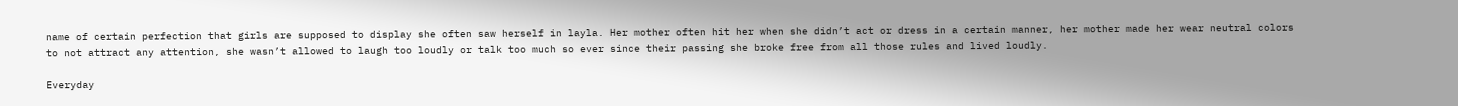name of certain perfection that girls are supposed to display she often saw herself in layla. Her mother often hit her when she didn’t act or dress in a certain manner, her mother made her wear neutral colors to not attract any attention, she wasn’t allowed to laugh too loudly or talk too much so ever since their passing she broke free from all those rules and lived loudly.

Everyday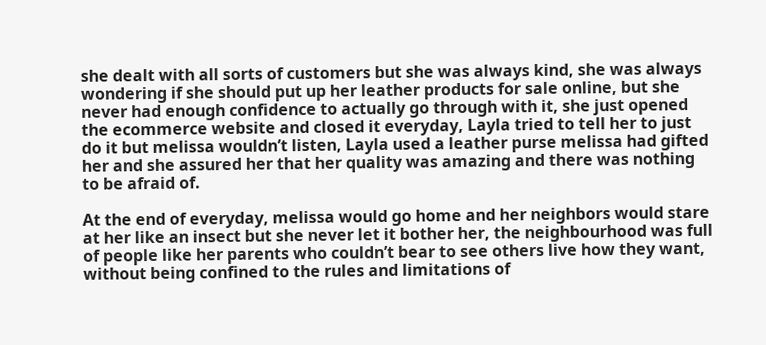she dealt with all sorts of customers but she was always kind, she was always wondering if she should put up her leather products for sale online, but she never had enough confidence to actually go through with it, she just opened the ecommerce website and closed it everyday, Layla tried to tell her to just do it but melissa wouldn’t listen, Layla used a leather purse melissa had gifted her and she assured her that her quality was amazing and there was nothing to be afraid of.

At the end of everyday, melissa would go home and her neighbors would stare at her like an insect but she never let it bother her, the neighbourhood was full of people like her parents who couldn’t bear to see others live how they want, without being confined to the rules and limitations of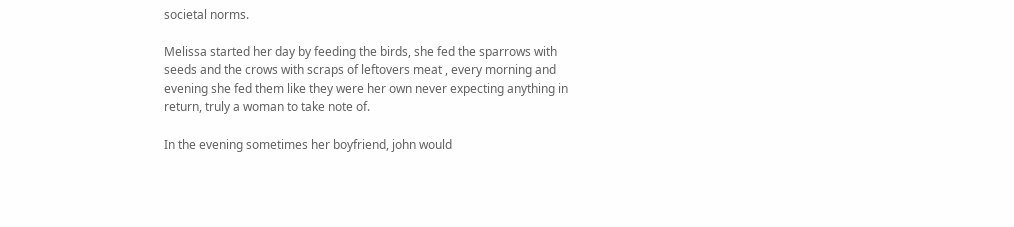societal norms.

Melissa started her day by feeding the birds, she fed the sparrows with seeds and the crows with scraps of leftovers meat , every morning and evening she fed them like they were her own never expecting anything in return, truly a woman to take note of.

In the evening sometimes her boyfriend, john would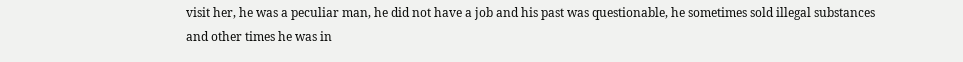visit her, he was a peculiar man, he did not have a job and his past was questionable, he sometimes sold illegal substances and other times he was in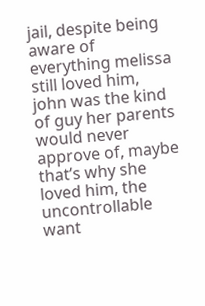jail, despite being aware of everything melissa still loved him, john was the kind of guy her parents would never approve of, maybe that’s why she loved him, the uncontrollable want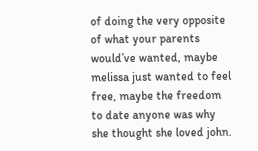of doing the very opposite of what your parents would’ve wanted, maybe melissa just wanted to feel free, maybe the freedom to date anyone was why she thought she loved john.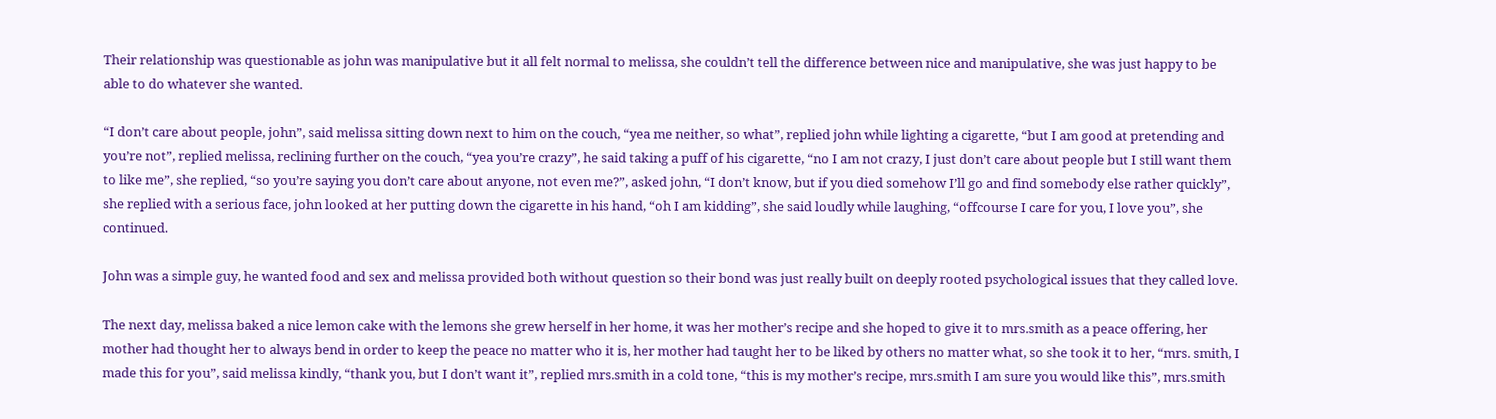Their relationship was questionable as john was manipulative but it all felt normal to melissa, she couldn’t tell the difference between nice and manipulative, she was just happy to be able to do whatever she wanted.

“I don’t care about people, john”, said melissa sitting down next to him on the couch, “yea me neither, so what”, replied john while lighting a cigarette, “but I am good at pretending and you’re not”, replied melissa, reclining further on the couch, “yea you’re crazy”, he said taking a puff of his cigarette, “no I am not crazy, I just don’t care about people but I still want them to like me”, she replied, “so you’re saying you don’t care about anyone, not even me?”, asked john, “I don’t know, but if you died somehow I’ll go and find somebody else rather quickly”, she replied with a serious face, john looked at her putting down the cigarette in his hand, “oh I am kidding”, she said loudly while laughing, “offcourse I care for you, I love you”, she continued.

John was a simple guy, he wanted food and sex and melissa provided both without question so their bond was just really built on deeply rooted psychological issues that they called love.

The next day, melissa baked a nice lemon cake with the lemons she grew herself in her home, it was her mother’s recipe and she hoped to give it to mrs.smith as a peace offering, her mother had thought her to always bend in order to keep the peace no matter who it is, her mother had taught her to be liked by others no matter what, so she took it to her, “mrs. smith, I made this for you”, said melissa kindly, “thank you, but I don’t want it”, replied mrs.smith in a cold tone, “this is my mother’s recipe, mrs.smith I am sure you would like this”, mrs.smith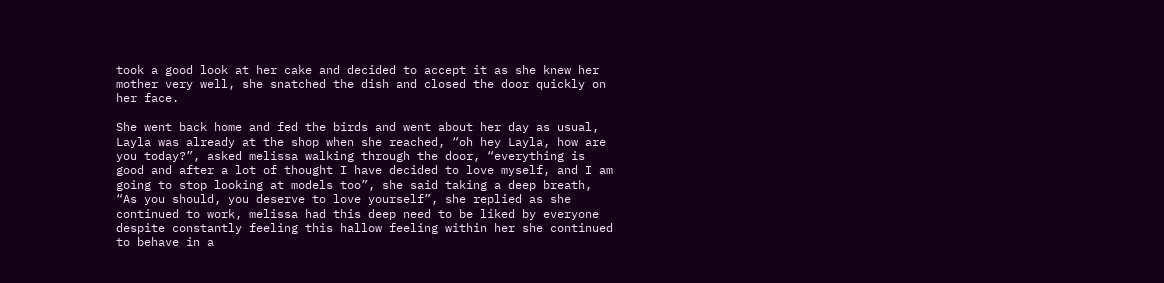took a good look at her cake and decided to accept it as she knew her mother very well, she snatched the dish and closed the door quickly on her face.

She went back home and fed the birds and went about her day as usual, Layla was already at the shop when she reached, “oh hey Layla, how are you today?”, asked melissa walking through the door, “everything is good and after a lot of thought I have decided to love myself, and I am going to stop looking at models too”, she said taking a deep breath, “As you should, you deserve to love yourself”, she replied as she continued to work, melissa had this deep need to be liked by everyone despite constantly feeling this hallow feeling within her she continued to behave in a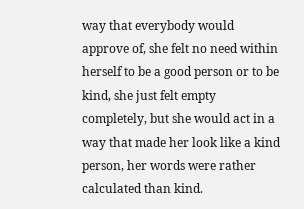way that everybody would approve of, she felt no need within herself to be a good person or to be kind, she just felt empty completely, but she would act in a way that made her look like a kind person, her words were rather calculated than kind.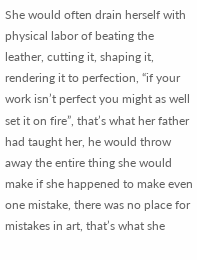She would often drain herself with physical labor of beating the leather, cutting it, shaping it, rendering it to perfection, “if your work isn’t perfect you might as well set it on fire”, that’s what her father had taught her, he would throw away the entire thing she would make if she happened to make even one mistake, there was no place for mistakes in art, that’s what she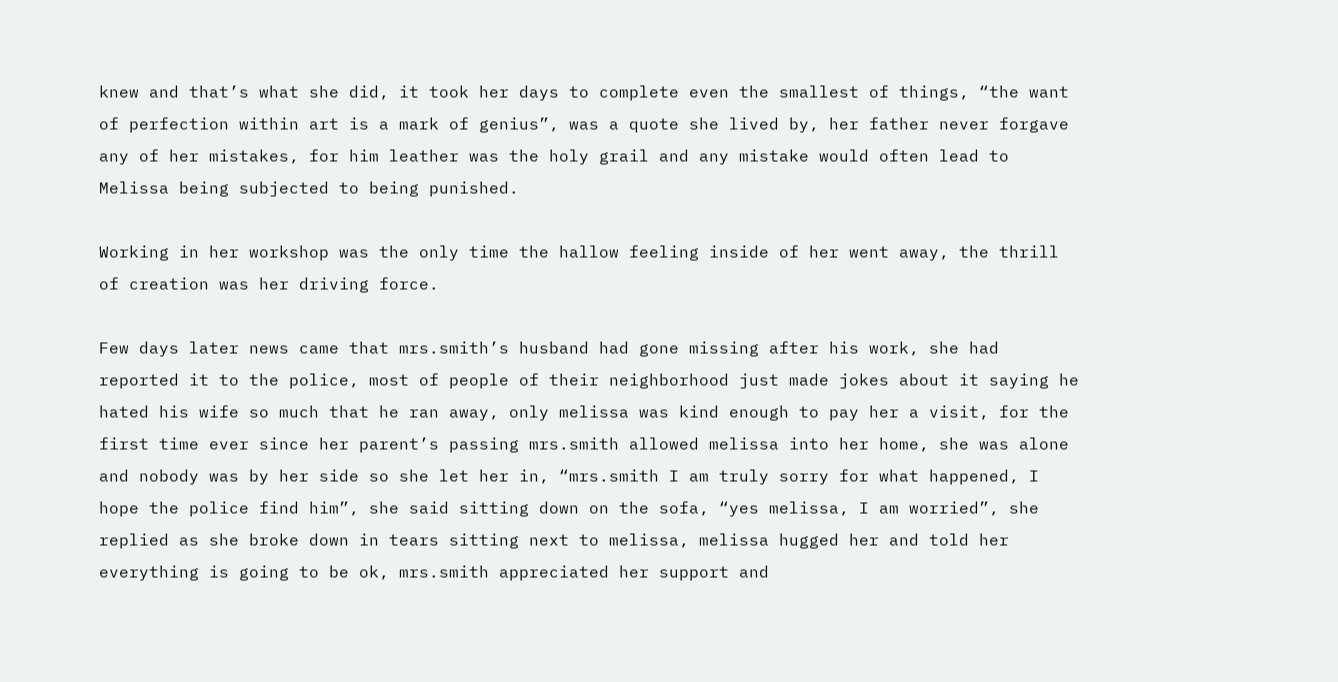knew and that’s what she did, it took her days to complete even the smallest of things, “the want of perfection within art is a mark of genius”, was a quote she lived by, her father never forgave any of her mistakes, for him leather was the holy grail and any mistake would often lead to Melissa being subjected to being punished.

Working in her workshop was the only time the hallow feeling inside of her went away, the thrill of creation was her driving force.

Few days later news came that mrs.smith’s husband had gone missing after his work, she had reported it to the police, most of people of their neighborhood just made jokes about it saying he hated his wife so much that he ran away, only melissa was kind enough to pay her a visit, for the first time ever since her parent’s passing mrs.smith allowed melissa into her home, she was alone and nobody was by her side so she let her in, “mrs.smith I am truly sorry for what happened, I hope the police find him”, she said sitting down on the sofa, “yes melissa, I am worried”, she replied as she broke down in tears sitting next to melissa, melissa hugged her and told her everything is going to be ok, mrs.smith appreciated her support and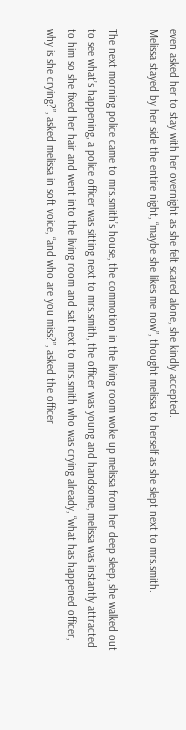even asked her to stay with her overnight as she felt scared alone, she kindly accepted.
Melissa stayed by her side the entire night, “maybe she likes me now”, thought melissa to herself as she slept next to mrs.smith.

The next morning police came to mrs.smith’s house, the commotion in the living room woke up melissa from her deep sleep, she walked out to see what’s happening, a police officer was sitting next to mrs.smith, the officer was young and handsome, melissa was instantly attracted to him so she fixed her hair and went into the living room and sat next to mrs.smith who was crying already, “what has happened officer, why is she crying?”, asked melissa in soft voice, “and who are you miss?”, asked the officer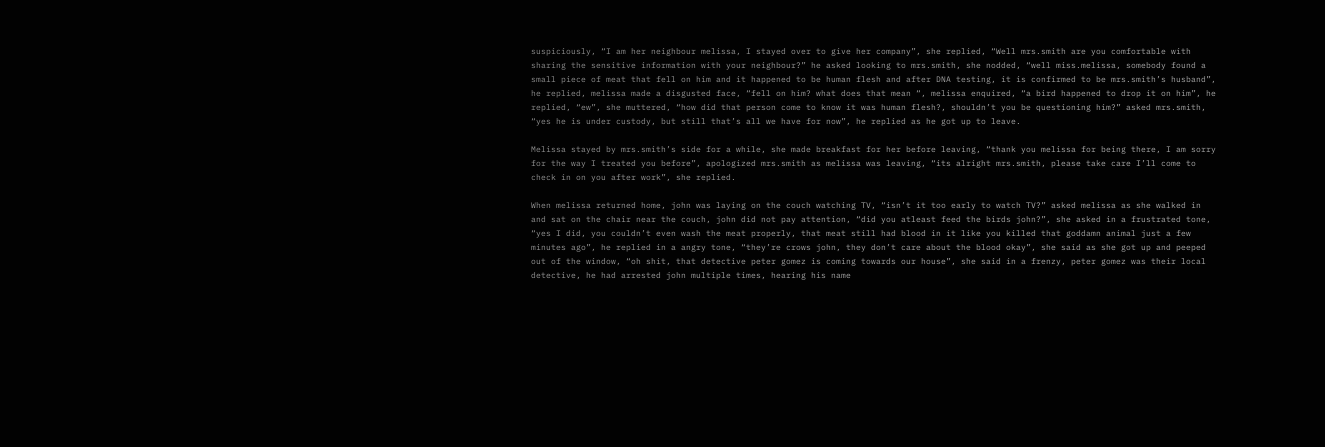suspiciously, “I am her neighbour melissa, I stayed over to give her company”, she replied, “Well mrs.smith are you comfortable with sharing the sensitive information with your neighbour?” he asked looking to mrs.smith, she nodded, “well miss.melissa, somebody found a small piece of meat that fell on him and it happened to be human flesh and after DNA testing, it is confirmed to be mrs.smith’s husband”, he replied, melissa made a disgusted face, “fell on him? what does that mean “, melissa enquired, “a bird happened to drop it on him”, he replied, “ew”, she muttered, “how did that person come to know it was human flesh?, shouldn’t you be questioning him?” asked mrs.smith, “yes he is under custody, but still that’s all we have for now”, he replied as he got up to leave.

Melissa stayed by mrs.smith’s side for a while, she made breakfast for her before leaving, “thank you melissa for being there, I am sorry for the way I treated you before”, apologized mrs.smith as melissa was leaving, “its alright mrs.smith, please take care I’ll come to check in on you after work”, she replied.

When melissa returned home, john was laying on the couch watching TV, “isn’t it too early to watch TV?” asked melissa as she walked in and sat on the chair near the couch, john did not pay attention, “did you atleast feed the birds john?”, she asked in a frustrated tone, “yes I did, you couldn’t even wash the meat properly, that meat still had blood in it like you killed that goddamn animal just a few minutes ago”, he replied in a angry tone, “they’re crows john, they don’t care about the blood okay”, she said as she got up and peeped out of the window, “oh shit, that detective peter gomez is coming towards our house”, she said in a frenzy, peter gomez was their local detective, he had arrested john multiple times, hearing his name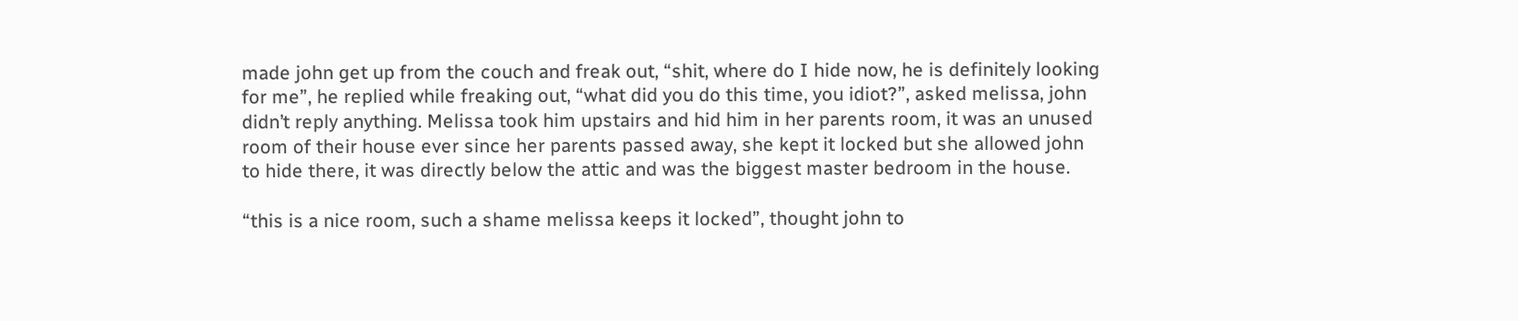made john get up from the couch and freak out, “shit, where do I hide now, he is definitely looking for me”, he replied while freaking out, “what did you do this time, you idiot?”, asked melissa, john didn’t reply anything. Melissa took him upstairs and hid him in her parents room, it was an unused room of their house ever since her parents passed away, she kept it locked but she allowed john to hide there, it was directly below the attic and was the biggest master bedroom in the house.

“this is a nice room, such a shame melissa keeps it locked”, thought john to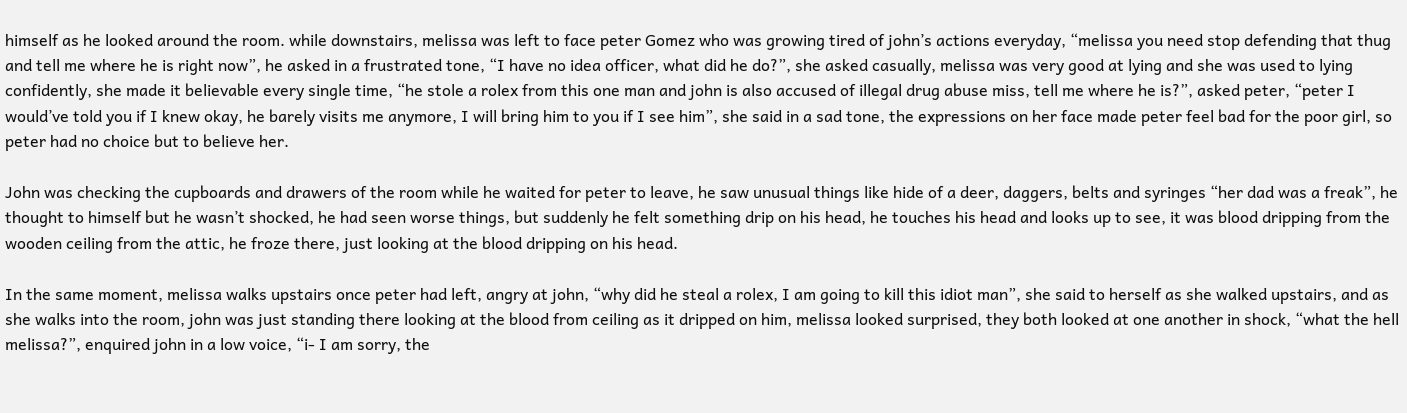himself as he looked around the room. while downstairs, melissa was left to face peter Gomez who was growing tired of john’s actions everyday, “melissa you need stop defending that thug and tell me where he is right now”, he asked in a frustrated tone, “I have no idea officer, what did he do?”, she asked casually, melissa was very good at lying and she was used to lying confidently, she made it believable every single time, “he stole a rolex from this one man and john is also accused of illegal drug abuse miss, tell me where he is?”, asked peter, “peter I would’ve told you if I knew okay, he barely visits me anymore, I will bring him to you if I see him”, she said in a sad tone, the expressions on her face made peter feel bad for the poor girl, so peter had no choice but to believe her.

John was checking the cupboards and drawers of the room while he waited for peter to leave, he saw unusual things like hide of a deer, daggers, belts and syringes “her dad was a freak”, he thought to himself but he wasn’t shocked, he had seen worse things, but suddenly he felt something drip on his head, he touches his head and looks up to see, it was blood dripping from the wooden ceiling from the attic, he froze there, just looking at the blood dripping on his head.

In the same moment, melissa walks upstairs once peter had left, angry at john, “why did he steal a rolex, I am going to kill this idiot man”, she said to herself as she walked upstairs, and as she walks into the room, john was just standing there looking at the blood from ceiling as it dripped on him, melissa looked surprised, they both looked at one another in shock, “what the hell melissa?”, enquired john in a low voice, “i- I am sorry, the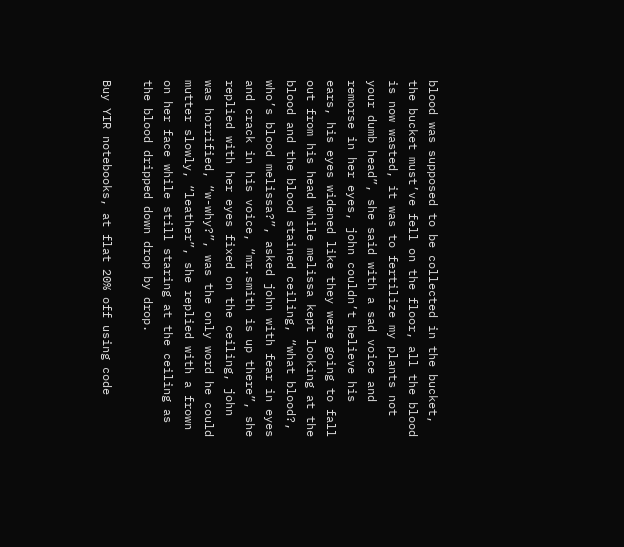blood was supposed to be collected in the bucket, the bucket must’ve fell on the floor, all the blood is now wasted, it was to fertilize my plants not your dumb head”, she said with a sad voice and remorse in her eyes, john couldn’t believe his ears, his eyes widened like they were going to fall out from his head while melissa kept looking at the blood and the blood stained ceiling, “what blood?, who’s blood melissa?”, asked john with fear in eyes and crack in his voice, “mr.smith is up there”, she replied with her eyes fixed on the ceiling, john was horrified, “w-why?”, was the only word he could mutter slowly, “leather”, she replied with a frown on her face while still staring at the ceiling as the blood dripped down drop by drop.

Buy YIR notebooks, at flat 20% off using code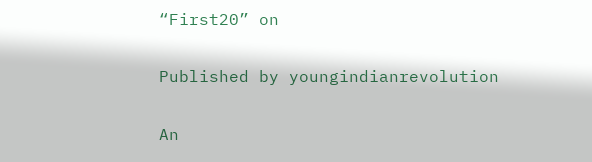“First20” on

Published by youngindianrevolution

An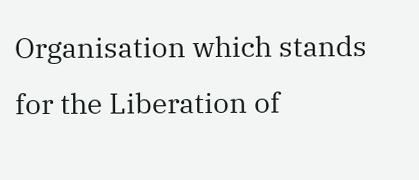Organisation which stands for the Liberation of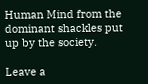Human Mind from the dominant shackles put up by the society.

Leave a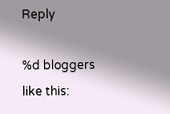Reply

%d bloggers like this: